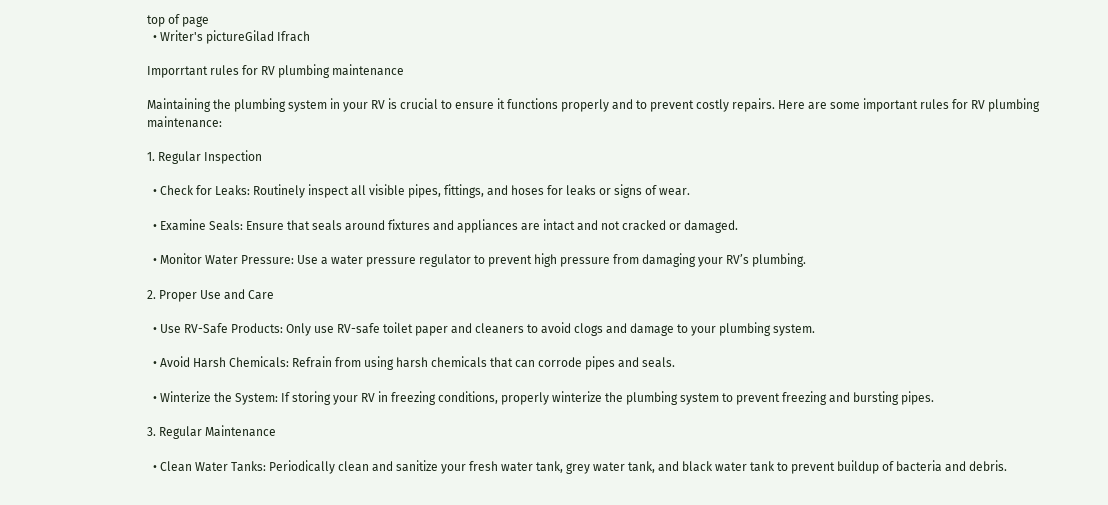top of page
  • Writer's pictureGilad Ifrach

Imporrtant rules for RV plumbing maintenance

Maintaining the plumbing system in your RV is crucial to ensure it functions properly and to prevent costly repairs. Here are some important rules for RV plumbing maintenance:

1. Regular Inspection

  • Check for Leaks: Routinely inspect all visible pipes, fittings, and hoses for leaks or signs of wear.

  • Examine Seals: Ensure that seals around fixtures and appliances are intact and not cracked or damaged.

  • Monitor Water Pressure: Use a water pressure regulator to prevent high pressure from damaging your RV’s plumbing.

2. Proper Use and Care

  • Use RV-Safe Products: Only use RV-safe toilet paper and cleaners to avoid clogs and damage to your plumbing system.

  • Avoid Harsh Chemicals: Refrain from using harsh chemicals that can corrode pipes and seals.

  • Winterize the System: If storing your RV in freezing conditions, properly winterize the plumbing system to prevent freezing and bursting pipes.

3. Regular Maintenance

  • Clean Water Tanks: Periodically clean and sanitize your fresh water tank, grey water tank, and black water tank to prevent buildup of bacteria and debris.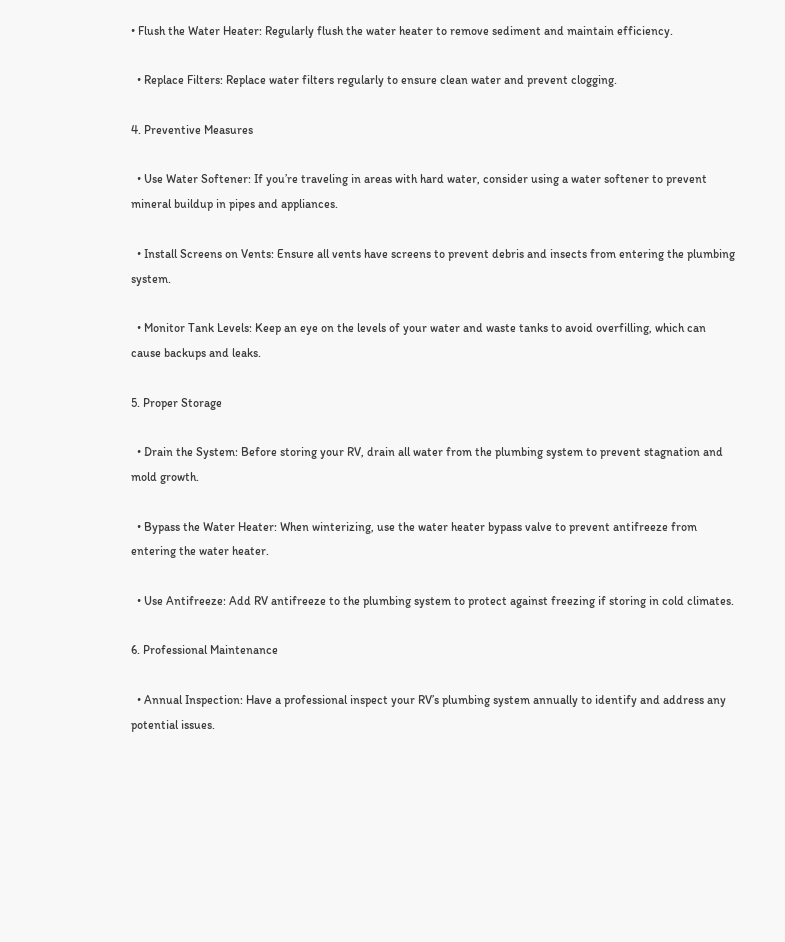• Flush the Water Heater: Regularly flush the water heater to remove sediment and maintain efficiency.

  • Replace Filters: Replace water filters regularly to ensure clean water and prevent clogging.

4. Preventive Measures

  • Use Water Softener: If you’re traveling in areas with hard water, consider using a water softener to prevent mineral buildup in pipes and appliances.

  • Install Screens on Vents: Ensure all vents have screens to prevent debris and insects from entering the plumbing system.

  • Monitor Tank Levels: Keep an eye on the levels of your water and waste tanks to avoid overfilling, which can cause backups and leaks.

5. Proper Storage

  • Drain the System: Before storing your RV, drain all water from the plumbing system to prevent stagnation and mold growth.

  • Bypass the Water Heater: When winterizing, use the water heater bypass valve to prevent antifreeze from entering the water heater.

  • Use Antifreeze: Add RV antifreeze to the plumbing system to protect against freezing if storing in cold climates.

6. Professional Maintenance

  • Annual Inspection: Have a professional inspect your RV’s plumbing system annually to identify and address any potential issues.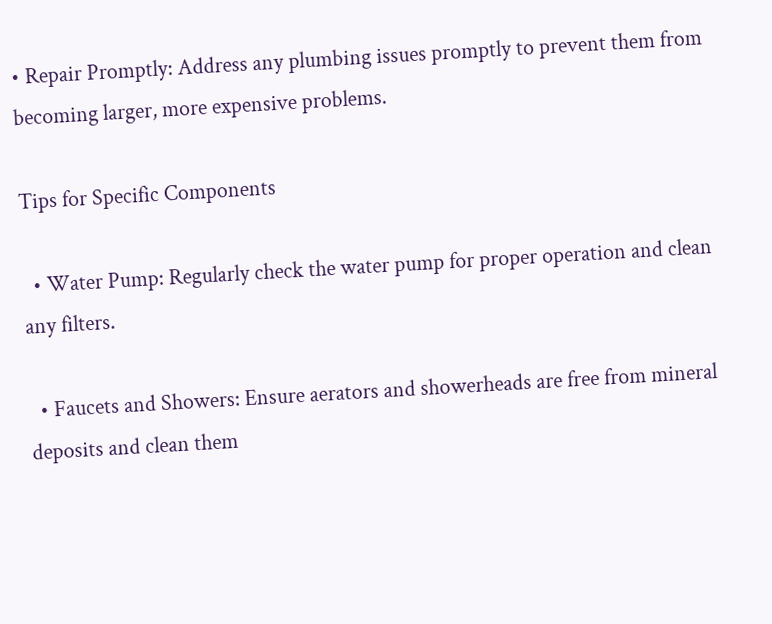• Repair Promptly: Address any plumbing issues promptly to prevent them from becoming larger, more expensive problems.

Tips for Specific Components

  • Water Pump: Regularly check the water pump for proper operation and clean any filters.

  • Faucets and Showers: Ensure aerators and showerheads are free from mineral deposits and clean them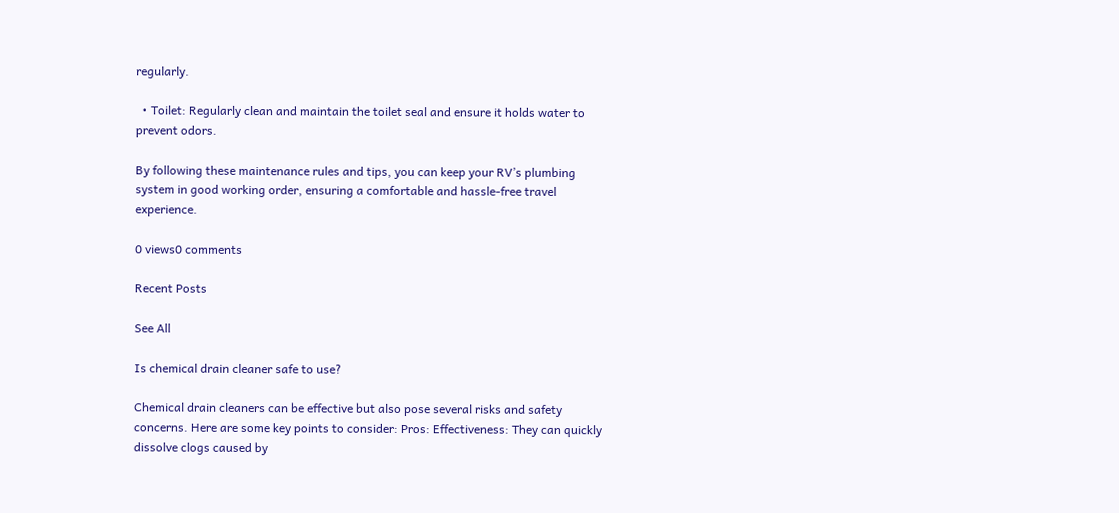regularly.

  • Toilet: Regularly clean and maintain the toilet seal and ensure it holds water to prevent odors.

By following these maintenance rules and tips, you can keep your RV’s plumbing system in good working order, ensuring a comfortable and hassle-free travel experience.

0 views0 comments

Recent Posts

See All

Is chemical drain cleaner safe to use?

Chemical drain cleaners can be effective but also pose several risks and safety concerns. Here are some key points to consider: Pros: Effectiveness: They can quickly dissolve clogs caused by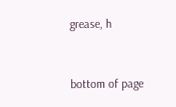grease, h


bottom of page